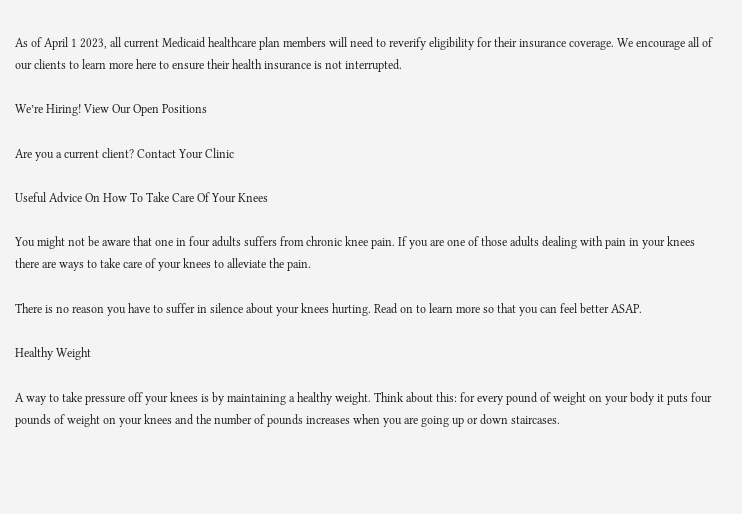As of April 1 2023, all current Medicaid healthcare plan members will need to reverify eligibility for their insurance coverage. We encourage all of our clients to learn more here to ensure their health insurance is not interrupted.

We’re Hiring! View Our Open Positions

Are you a current client? Contact Your Clinic

Useful Advice On How To Take Care Of Your Knees

You might not be aware that one in four adults suffers from chronic knee pain. If you are one of those adults dealing with pain in your knees there are ways to take care of your knees to alleviate the pain.

There is no reason you have to suffer in silence about your knees hurting. Read on to learn more so that you can feel better ASAP.

Healthy Weight

A way to take pressure off your knees is by maintaining a healthy weight. Think about this: for every pound of weight on your body it puts four pounds of weight on your knees and the number of pounds increases when you are going up or down staircases.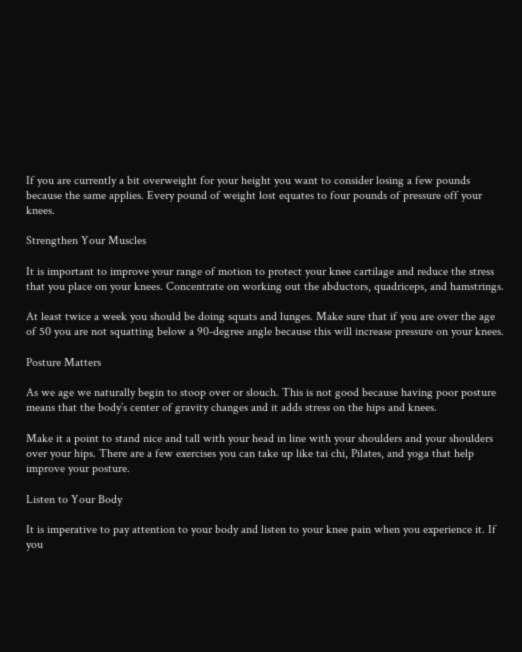If you are currently a bit overweight for your height you want to consider losing a few pounds because the same applies. Every pound of weight lost equates to four pounds of pressure off your knees.

Strengthen Your Muscles

It is important to improve your range of motion to protect your knee cartilage and reduce the stress that you place on your knees. Concentrate on working out the abductors, quadriceps, and hamstrings.

At least twice a week you should be doing squats and lunges. Make sure that if you are over the age of 50 you are not squatting below a 90-degree angle because this will increase pressure on your knees.

Posture Matters

As we age we naturally begin to stoop over or slouch. This is not good because having poor posture means that the body’s center of gravity changes and it adds stress on the hips and knees.

Make it a point to stand nice and tall with your head in line with your shoulders and your shoulders over your hips. There are a few exercises you can take up like tai chi, Pilates, and yoga that help improve your posture.

Listen to Your Body

It is imperative to pay attention to your body and listen to your knee pain when you experience it. If you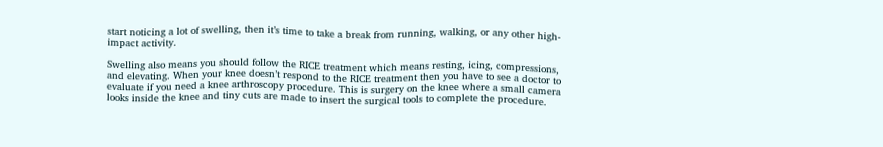start noticing a lot of swelling, then it’s time to take a break from running, walking, or any other high-impact activity.

Swelling also means you should follow the RICE treatment which means resting, icing, compressions, and elevating. When your knee doesn’t respond to the RICE treatment then you have to see a doctor to evaluate if you need a knee arthroscopy procedure. This is surgery on the knee where a small camera looks inside the knee and tiny cuts are made to insert the surgical tools to complete the procedure.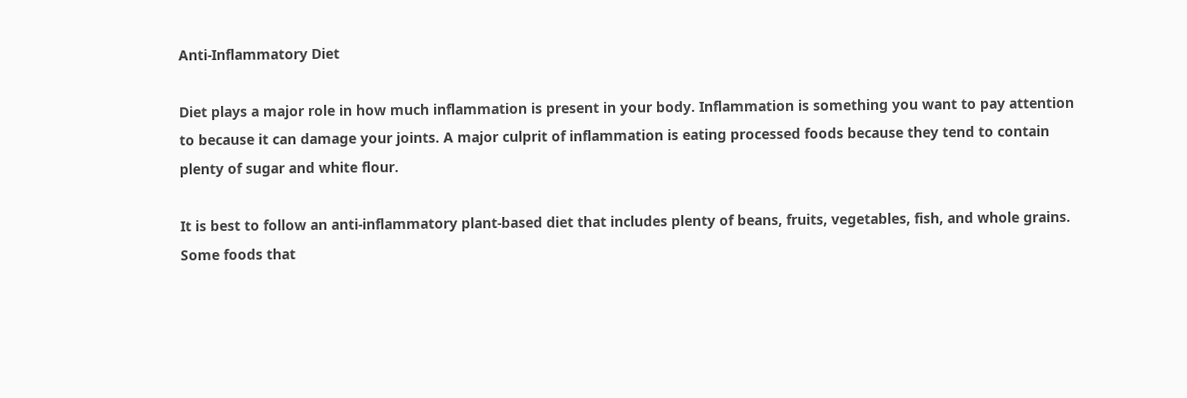Anti-Inflammatory Diet

Diet plays a major role in how much inflammation is present in your body. Inflammation is something you want to pay attention to because it can damage your joints. A major culprit of inflammation is eating processed foods because they tend to contain plenty of sugar and white flour.

It is best to follow an anti-inflammatory plant-based diet that includes plenty of beans, fruits, vegetables, fish, and whole grains. Some foods that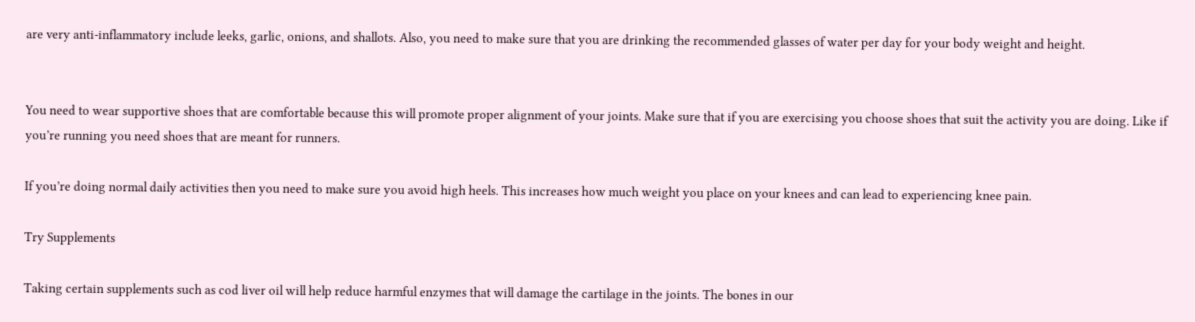are very anti-inflammatory include leeks, garlic, onions, and shallots. Also, you need to make sure that you are drinking the recommended glasses of water per day for your body weight and height.


You need to wear supportive shoes that are comfortable because this will promote proper alignment of your joints. Make sure that if you are exercising you choose shoes that suit the activity you are doing. Like if you’re running you need shoes that are meant for runners.

If you’re doing normal daily activities then you need to make sure you avoid high heels. This increases how much weight you place on your knees and can lead to experiencing knee pain.

Try Supplements

Taking certain supplements such as cod liver oil will help reduce harmful enzymes that will damage the cartilage in the joints. The bones in our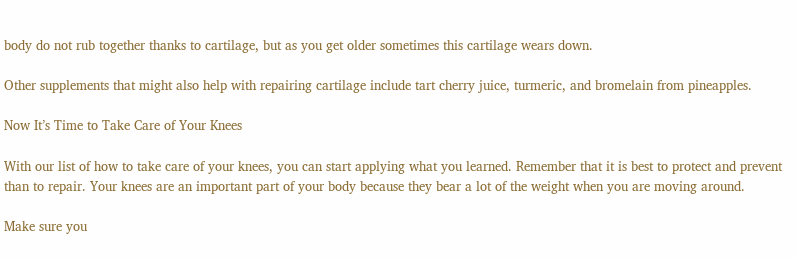body do not rub together thanks to cartilage, but as you get older sometimes this cartilage wears down.

Other supplements that might also help with repairing cartilage include tart cherry juice, turmeric, and bromelain from pineapples.

Now It’s Time to Take Care of Your Knees

With our list of how to take care of your knees, you can start applying what you learned. Remember that it is best to protect and prevent than to repair. Your knees are an important part of your body because they bear a lot of the weight when you are moving around.

Make sure you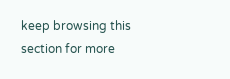keep browsing this section for more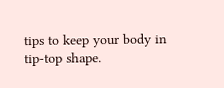tips to keep your body in tip-top shape.